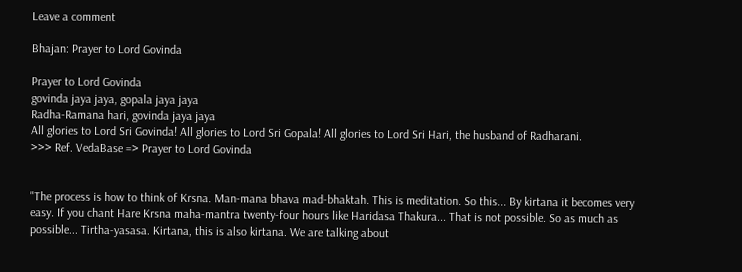Leave a comment

Bhajan: Prayer to Lord Govinda

Prayer to Lord Govinda
govinda jaya jaya, gopala jaya jaya
Radha-Ramana hari, govinda jaya jaya
All glories to Lord Sri Govinda! All glories to Lord Sri Gopala! All glories to Lord Sri Hari, the husband of Radharani.
>>> Ref. VedaBase => Prayer to Lord Govinda


"The process is how to think of Krsna. Man-mana bhava mad-bhaktah. This is meditation. So this... By kirtana it becomes very easy. If you chant Hare Krsna maha-mantra twenty-four hours like Haridasa Thakura... That is not possible. So as much as possible... Tirtha-yasasa. Kirtana, this is also kirtana. We are talking about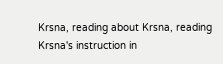Krsna, reading about Krsna, reading Krsna's instruction in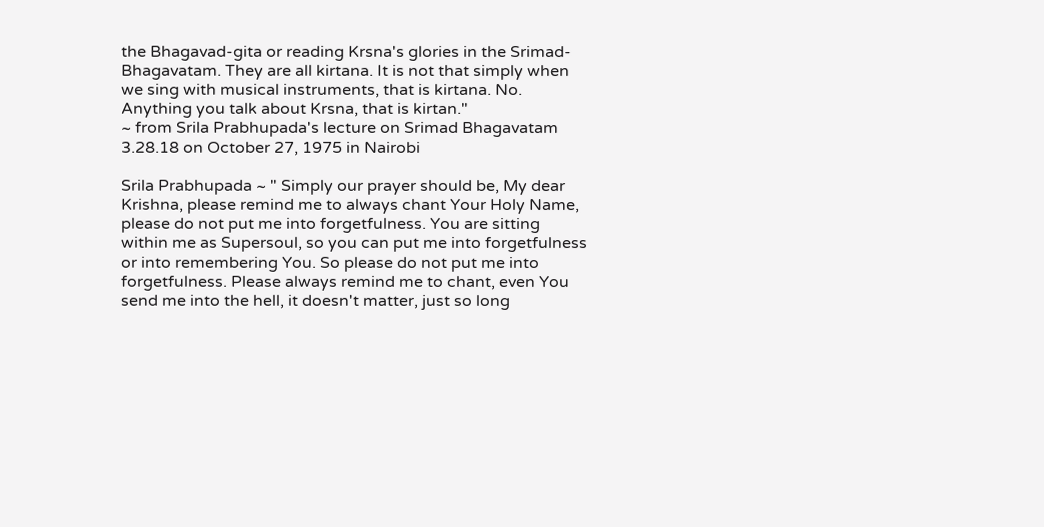the Bhagavad-gita or reading Krsna's glories in the Srimad-Bhagavatam. They are all kirtana. It is not that simply when we sing with musical instruments, that is kirtana. No. Anything you talk about Krsna, that is kirtan."
~ from Srila Prabhupada's lecture on Srimad Bhagavatam 3.28.18 on October 27, 1975 in Nairobi

Srila Prabhupada ~ " Simply our prayer should be, My dear Krishna, please remind me to always chant Your Holy Name, please do not put me into forgetfulness. You are sitting within me as Supersoul, so you can put me into forgetfulness or into remembering You. So please do not put me into forgetfulness. Please always remind me to chant, even You send me into the hell, it doesn't matter, just so long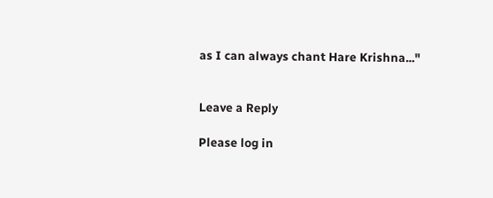as I can always chant Hare Krishna..."


Leave a Reply

Please log in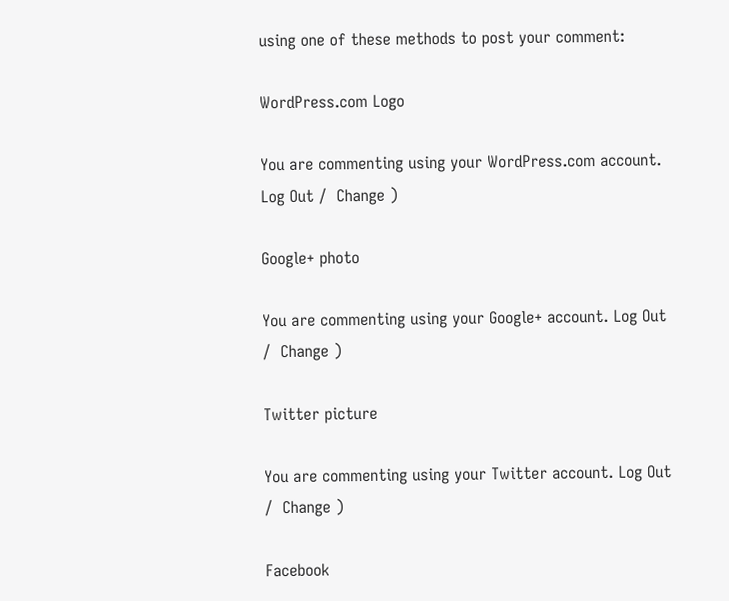using one of these methods to post your comment:

WordPress.com Logo

You are commenting using your WordPress.com account. Log Out /  Change )

Google+ photo

You are commenting using your Google+ account. Log Out /  Change )

Twitter picture

You are commenting using your Twitter account. Log Out /  Change )

Facebook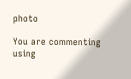photo

You are commenting using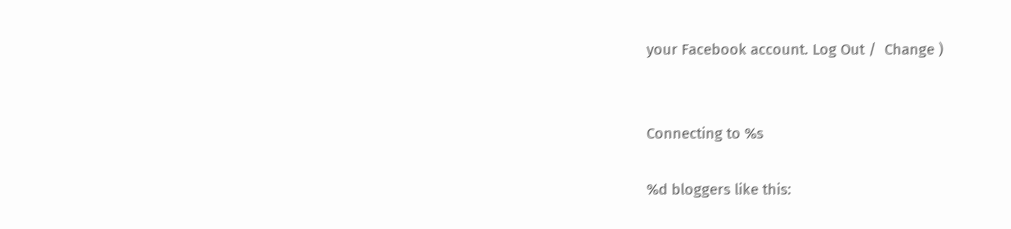your Facebook account. Log Out /  Change )


Connecting to %s

%d bloggers like this: